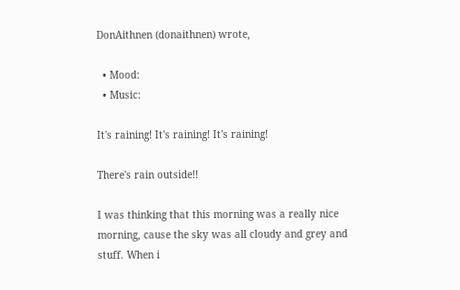DonAithnen (donaithnen) wrote,

  • Mood:
  • Music:

It's raining! It's raining! It's raining!

There's rain outside!!

I was thinking that this morning was a really nice morning, cause the sky was all cloudy and grey and stuff. When i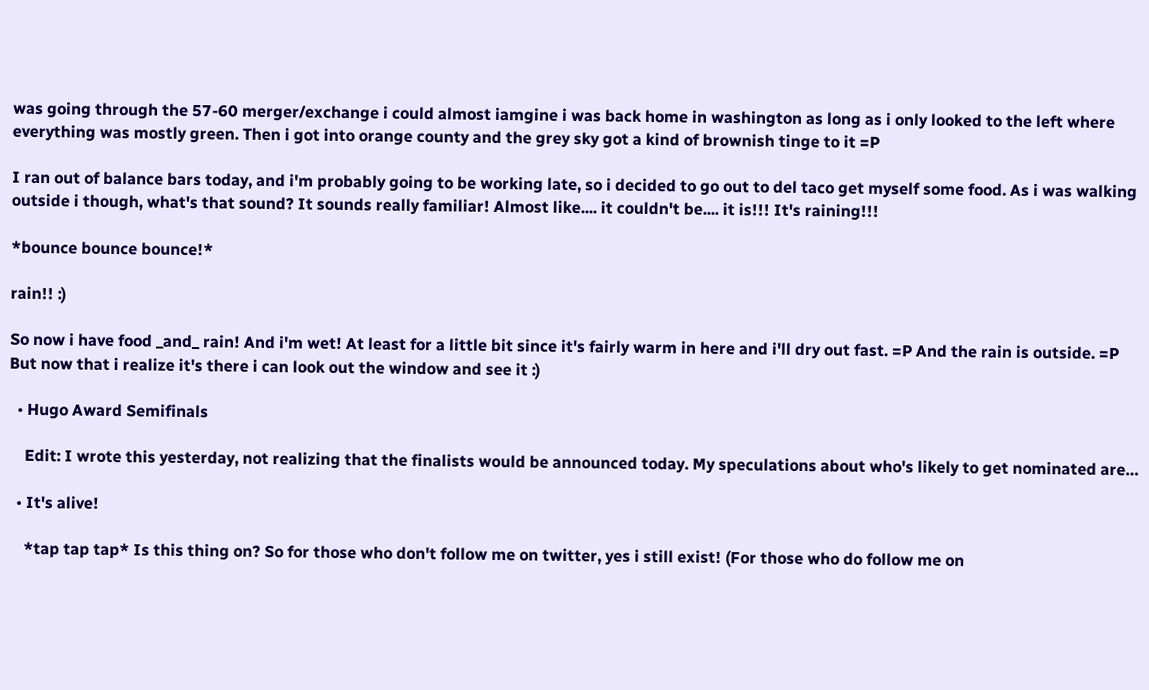was going through the 57-60 merger/exchange i could almost iamgine i was back home in washington as long as i only looked to the left where everything was mostly green. Then i got into orange county and the grey sky got a kind of brownish tinge to it =P

I ran out of balance bars today, and i'm probably going to be working late, so i decided to go out to del taco get myself some food. As i was walking outside i though, what's that sound? It sounds really familiar! Almost like.... it couldn't be.... it is!!! It's raining!!!

*bounce bounce bounce!*

rain!! :)

So now i have food _and_ rain! And i'm wet! At least for a little bit since it's fairly warm in here and i'll dry out fast. =P And the rain is outside. =P But now that i realize it's there i can look out the window and see it :)

  • Hugo Award Semifinals

    Edit: I wrote this yesterday, not realizing that the finalists would be announced today. My speculations about who's likely to get nominated are…

  • It's alive!

    *tap tap tap* Is this thing on? So for those who don't follow me on twitter, yes i still exist! (For those who do follow me on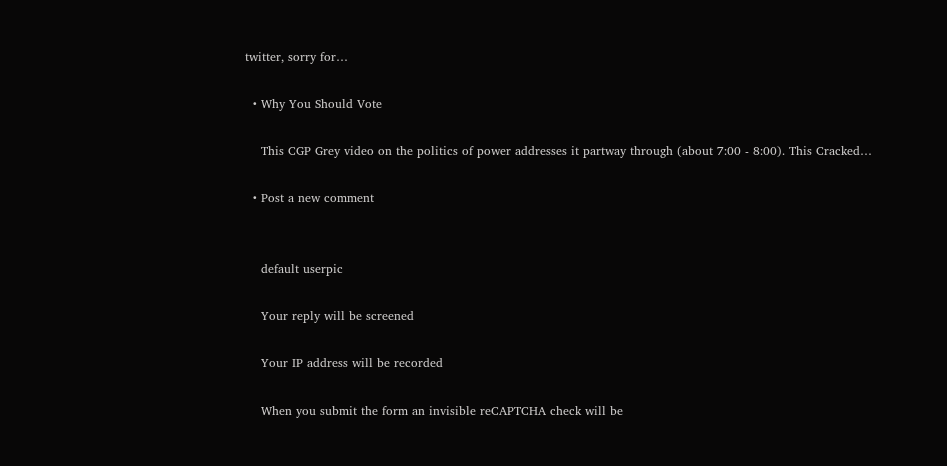twitter, sorry for…

  • Why You Should Vote

    This CGP Grey video on the politics of power addresses it partway through (about 7:00 - 8:00). This Cracked…

  • Post a new comment


    default userpic

    Your reply will be screened

    Your IP address will be recorded

    When you submit the form an invisible reCAPTCHA check will be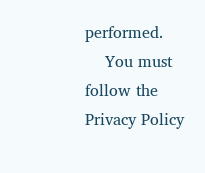performed.
    You must follow the Privacy Policy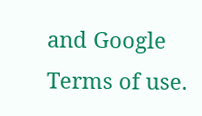and Google Terms of use.